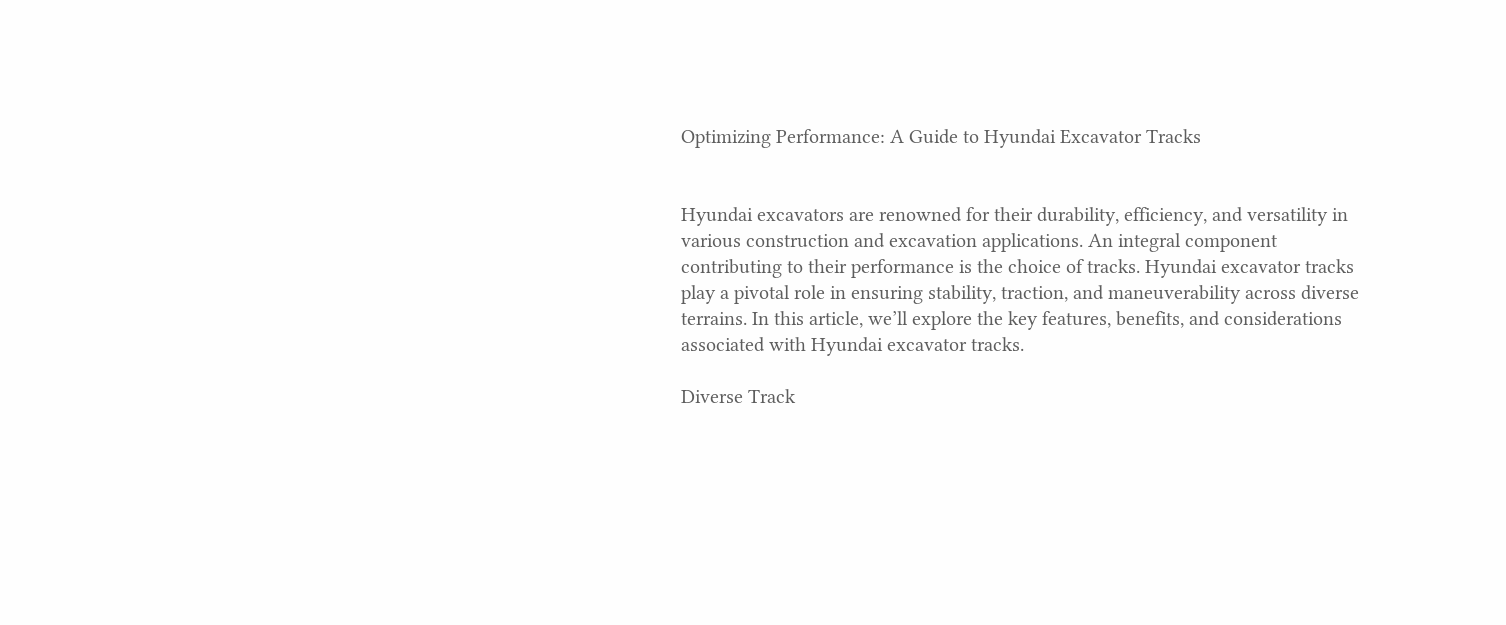Optimizing Performance: A Guide to Hyundai Excavator Tracks


Hyundai excavators are renowned for their durability, efficiency, and versatility in various construction and excavation applications. An integral component contributing to their performance is the choice of tracks. Hyundai excavator tracks play a pivotal role in ensuring stability, traction, and maneuverability across diverse terrains. In this article, we’ll explore the key features, benefits, and considerations associated with Hyundai excavator tracks.

Diverse Track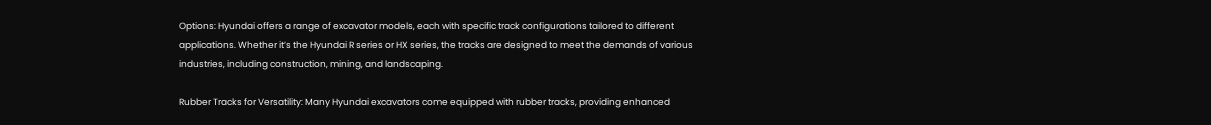Options: Hyundai offers a range of excavator models, each with specific track configurations tailored to different applications. Whether it’s the Hyundai R series or HX series, the tracks are designed to meet the demands of various industries, including construction, mining, and landscaping.

Rubber Tracks for Versatility: Many Hyundai excavators come equipped with rubber tracks, providing enhanced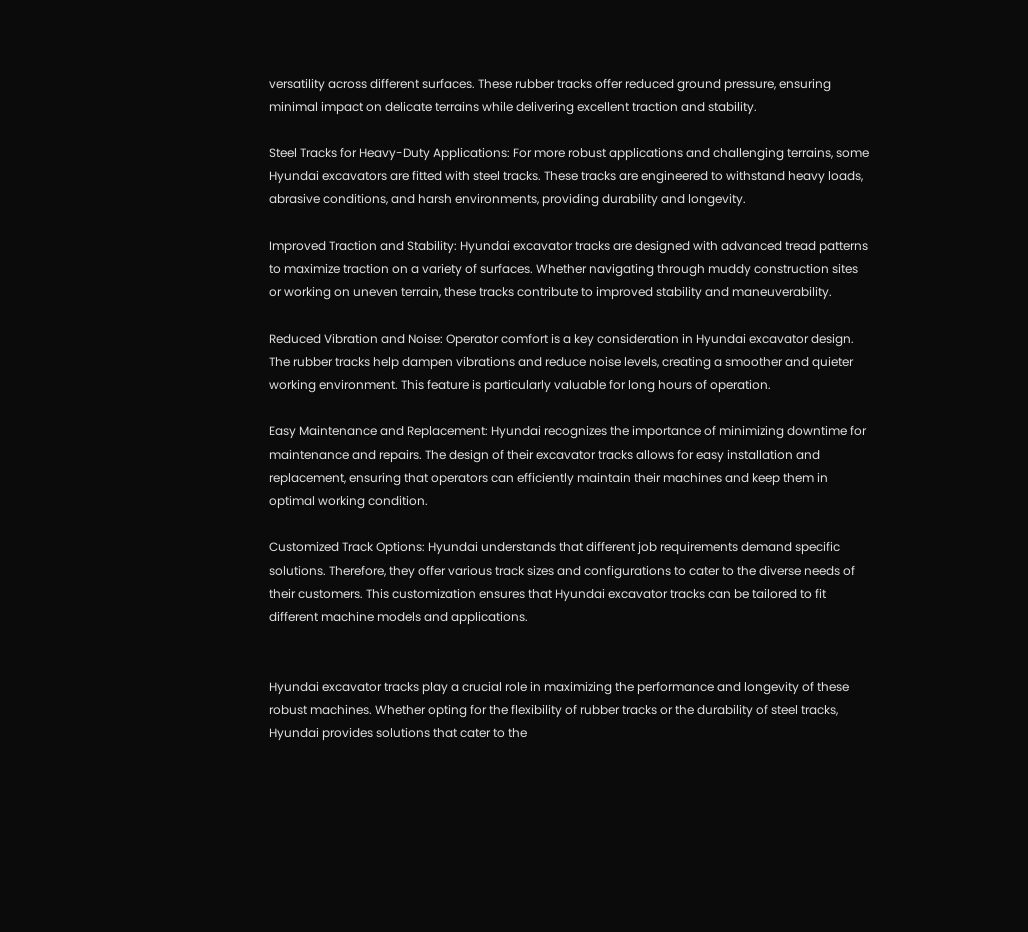versatility across different surfaces. These rubber tracks offer reduced ground pressure, ensuring minimal impact on delicate terrains while delivering excellent traction and stability.

Steel Tracks for Heavy-Duty Applications: For more robust applications and challenging terrains, some Hyundai excavators are fitted with steel tracks. These tracks are engineered to withstand heavy loads, abrasive conditions, and harsh environments, providing durability and longevity.

Improved Traction and Stability: Hyundai excavator tracks are designed with advanced tread patterns to maximize traction on a variety of surfaces. Whether navigating through muddy construction sites or working on uneven terrain, these tracks contribute to improved stability and maneuverability.

Reduced Vibration and Noise: Operator comfort is a key consideration in Hyundai excavator design. The rubber tracks help dampen vibrations and reduce noise levels, creating a smoother and quieter working environment. This feature is particularly valuable for long hours of operation.

Easy Maintenance and Replacement: Hyundai recognizes the importance of minimizing downtime for maintenance and repairs. The design of their excavator tracks allows for easy installation and replacement, ensuring that operators can efficiently maintain their machines and keep them in optimal working condition.

Customized Track Options: Hyundai understands that different job requirements demand specific solutions. Therefore, they offer various track sizes and configurations to cater to the diverse needs of their customers. This customization ensures that Hyundai excavator tracks can be tailored to fit different machine models and applications.


Hyundai excavator tracks play a crucial role in maximizing the performance and longevity of these robust machines. Whether opting for the flexibility of rubber tracks or the durability of steel tracks, Hyundai provides solutions that cater to the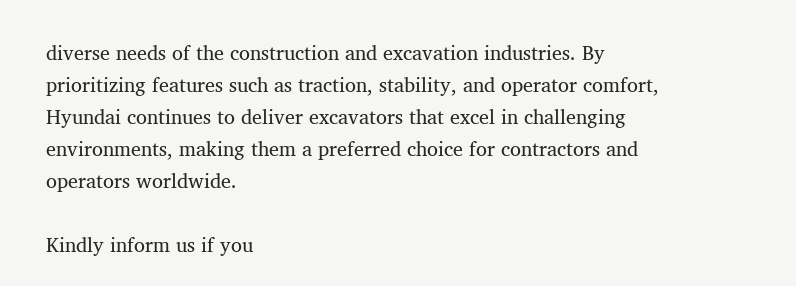diverse needs of the construction and excavation industries. By prioritizing features such as traction, stability, and operator comfort, Hyundai continues to deliver excavators that excel in challenging environments, making them a preferred choice for contractors and operators worldwide.

Kindly inform us if you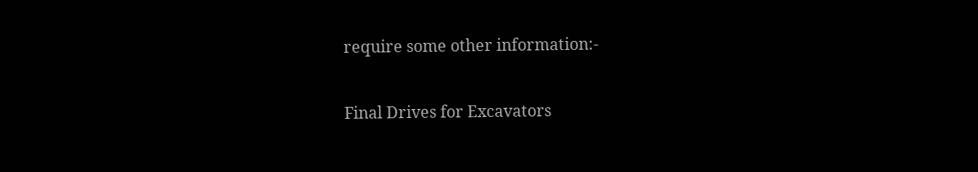require some other information:-

Final Drives for Excavators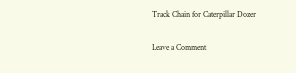Track Chain for Caterpillar Dozer

Leave a Comment